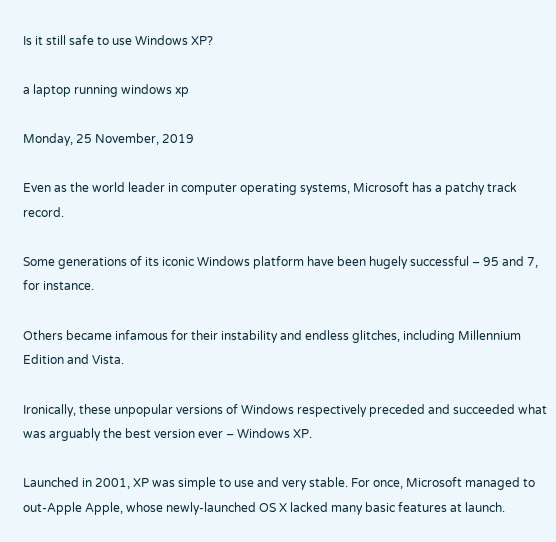Is it still safe to use Windows XP?

a laptop running windows xp

Monday, 25 November, 2019

Even as the world leader in computer operating systems, Microsoft has a patchy track record.

Some generations of its iconic Windows platform have been hugely successful – 95 and 7, for instance.

Others became infamous for their instability and endless glitches, including Millennium Edition and Vista.

Ironically, these unpopular versions of Windows respectively preceded and succeeded what was arguably the best version ever – Windows XP.

Launched in 2001, XP was simple to use and very stable. For once, Microsoft managed to out-Apple Apple, whose newly-launched OS X lacked many basic features at launch.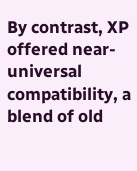By contrast, XP offered near-universal compatibility, a blend of old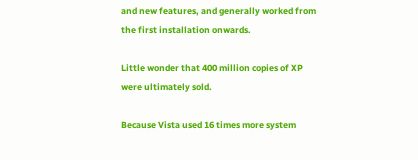and new features, and generally worked from the first installation onwards.

Little wonder that 400 million copies of XP were ultimately sold.

Because Vista used 16 times more system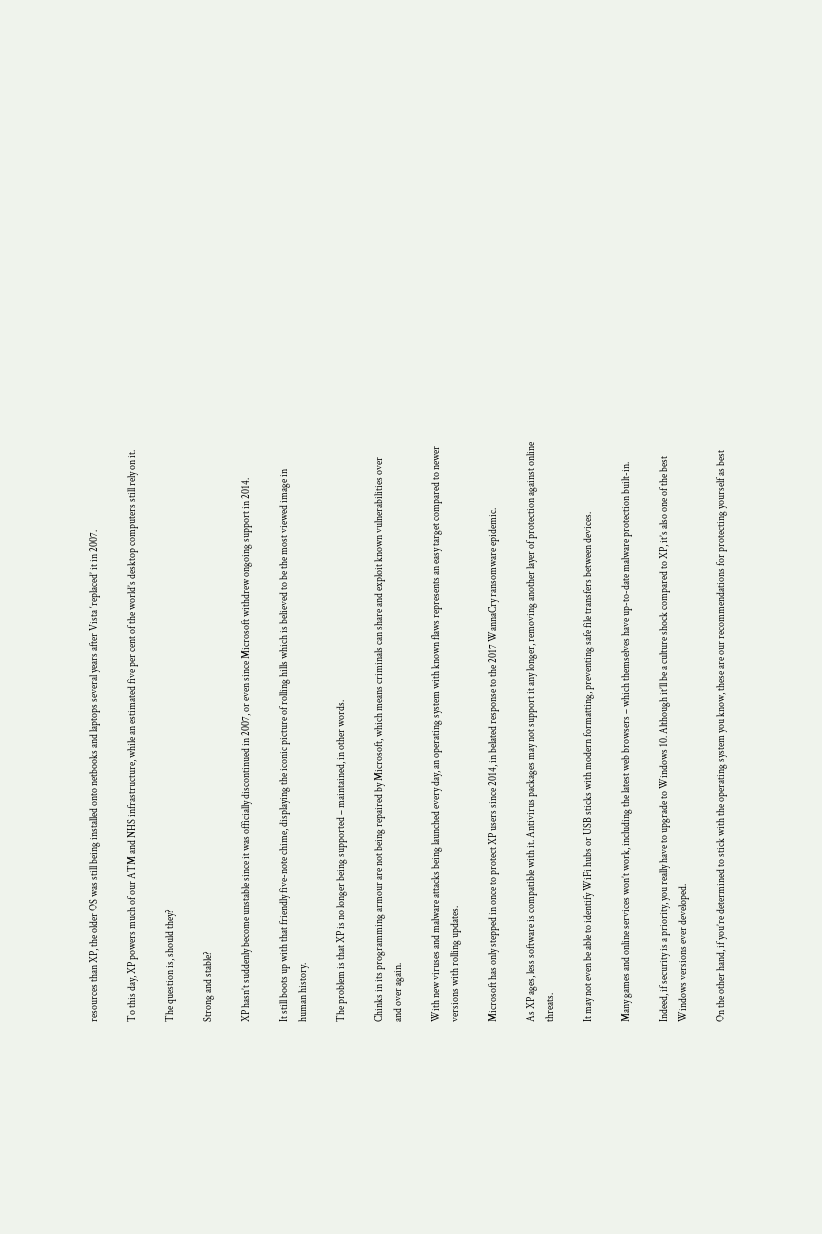resources than XP, the older OS was still being installed onto netbooks and laptops several years after Vista ‘replaced’ it in 2007.

To this day, XP powers much of our ATM and NHS infrastructure, while an estimated five per cent of the world’s desktop computers still rely on it.

The question is, should they?

Strong and stable?

XP hasn’t suddenly become unstable since it was officially discontinued in 2007, or even since Microsoft withdrew ongoing support in 2014.

It still boots up with that friendly five-note chime, displaying the iconic picture of rolling hills which is believed to be the most viewed image in human history.

The problem is that XP is no longer being supported – maintained, in other words.

Chinks in its programming armour are not being repaired by Microsoft, which means criminals can share and exploit known vulnerabilities over and over again.

With new viruses and malware attacks being launched every day, an operating system with known flaws represents an easy target compared to newer versions with rolling updates.

Microsoft has only stepped in once to protect XP users since 2014, in belated response to the 2017 WannaCry ransomware epidemic.

As XP ages, less software is compatible with it. Antivirus packages may not support it any longer, removing another layer of protection against online threats.

It may not even be able to identify WiFi hubs or USB sticks with modern formatting, preventing safe file transfers between devices.

Many games and online services won’t work, including the latest web browsers – which themselves have up-to-date malware protection built-in.

Indeed, if security is a priority, you really have to upgrade to Windows 10. Although it’ll be a culture shock compared to XP, it’s also one of the best Windows versions ever developed.

On the other hand, if you’re determined to stick with the operating system you know, these are our recommendations for protecting yourself as best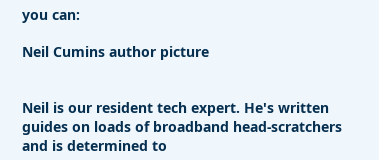you can:

Neil Cumins author picture


Neil is our resident tech expert. He's written guides on loads of broadband head-scratchers and is determined to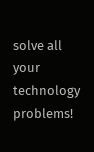solve all your technology problems!